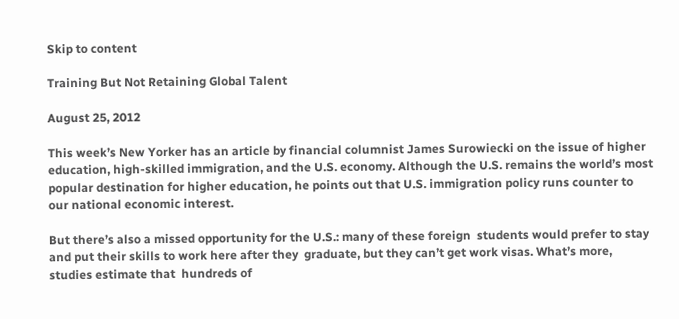Skip to content

Training But Not Retaining Global Talent

August 25, 2012

This week’s New Yorker has an article by financial columnist James Surowiecki on the issue of higher education, high-skilled immigration, and the U.S. economy. Although the U.S. remains the world’s most popular destination for higher education, he points out that U.S. immigration policy runs counter to our national economic interest.

But there’s also a missed opportunity for the U.S.: many of these foreign  students would prefer to stay and put their skills to work here after they  graduate, but they can’t get work visas. What’s more, studies estimate that  hundreds of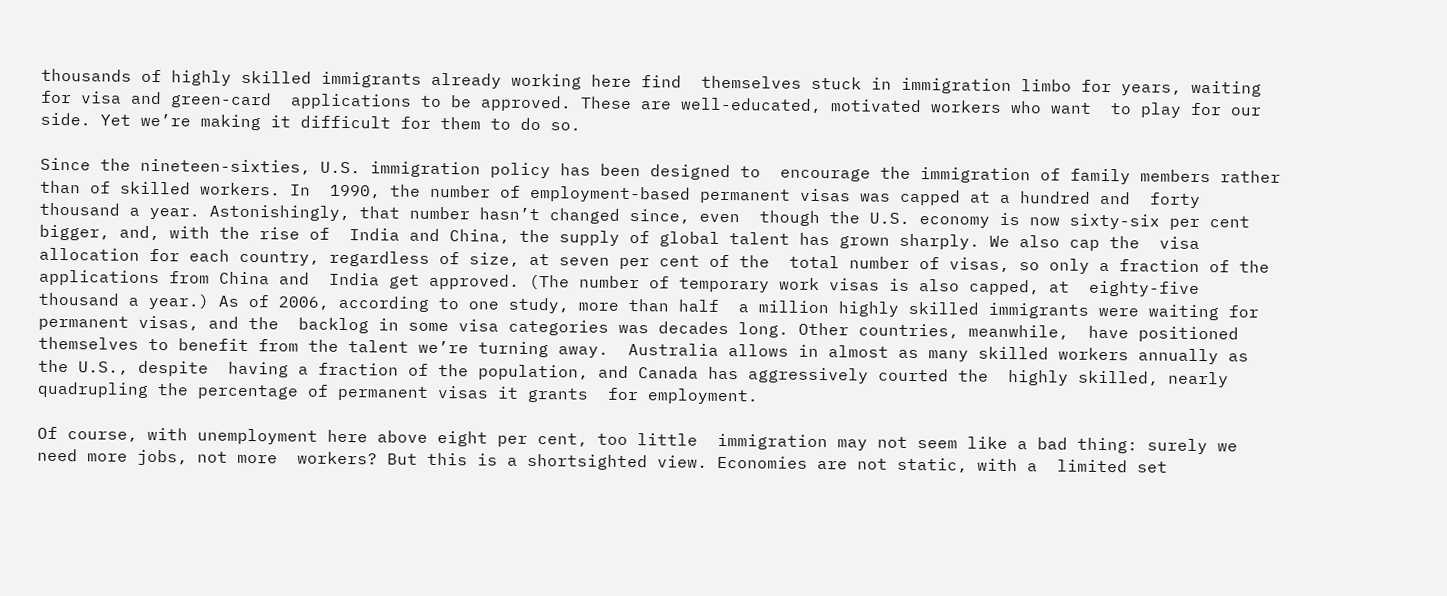thousands of highly skilled immigrants already working here find  themselves stuck in immigration limbo for years, waiting for visa and green-card  applications to be approved. These are well-educated, motivated workers who want  to play for our side. Yet we’re making it difficult for them to do so.

Since the nineteen-sixties, U.S. immigration policy has been designed to  encourage the immigration of family members rather than of skilled workers. In  1990, the number of employment-based permanent visas was capped at a hundred and  forty thousand a year. Astonishingly, that number hasn’t changed since, even  though the U.S. economy is now sixty-six per cent bigger, and, with the rise of  India and China, the supply of global talent has grown sharply. We also cap the  visa allocation for each country, regardless of size, at seven per cent of the  total number of visas, so only a fraction of the applications from China and  India get approved. (The number of temporary work visas is also capped, at  eighty-five thousand a year.) As of 2006, according to one study, more than half  a million highly skilled immigrants were waiting for permanent visas, and the  backlog in some visa categories was decades long. Other countries, meanwhile,  have positioned themselves to benefit from the talent we’re turning away.  Australia allows in almost as many skilled workers annually as the U.S., despite  having a fraction of the population, and Canada has aggressively courted the  highly skilled, nearly quadrupling the percentage of permanent visas it grants  for employment.

Of course, with unemployment here above eight per cent, too little  immigration may not seem like a bad thing: surely we need more jobs, not more  workers? But this is a shortsighted view. Economies are not static, with a  limited set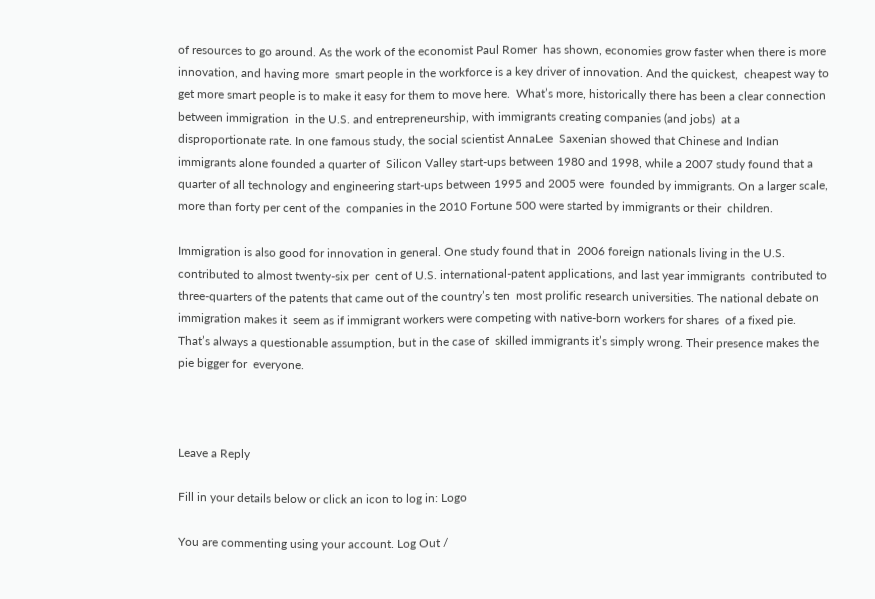of resources to go around. As the work of the economist Paul Romer  has shown, economies grow faster when there is more innovation, and having more  smart people in the workforce is a key driver of innovation. And the quickest,  cheapest way to get more smart people is to make it easy for them to move here.  What’s more, historically there has been a clear connection between immigration  in the U.S. and entrepreneurship, with immigrants creating companies (and jobs)  at a disproportionate rate. In one famous study, the social scientist AnnaLee  Saxenian showed that Chinese and Indian immigrants alone founded a quarter of  Silicon Valley start-ups between 1980 and 1998, while a 2007 study found that a  quarter of all technology and engineering start-ups between 1995 and 2005 were  founded by immigrants. On a larger scale, more than forty per cent of the  companies in the 2010 Fortune 500 were started by immigrants or their  children.

Immigration is also good for innovation in general. One study found that in  2006 foreign nationals living in the U.S. contributed to almost twenty-six per  cent of U.S. international-patent applications, and last year immigrants  contributed to three-quarters of the patents that came out of the country’s ten  most prolific research universities. The national debate on immigration makes it  seem as if immigrant workers were competing with native-born workers for shares  of a fixed pie. That’s always a questionable assumption, but in the case of  skilled immigrants it’s simply wrong. Their presence makes the pie bigger for  everyone.



Leave a Reply

Fill in your details below or click an icon to log in: Logo

You are commenting using your account. Log Out /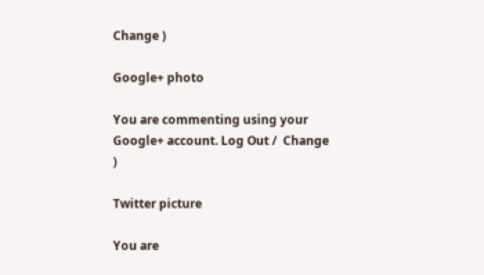Change )

Google+ photo

You are commenting using your Google+ account. Log Out /  Change )

Twitter picture

You are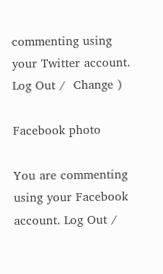commenting using your Twitter account. Log Out /  Change )

Facebook photo

You are commenting using your Facebook account. Log Out /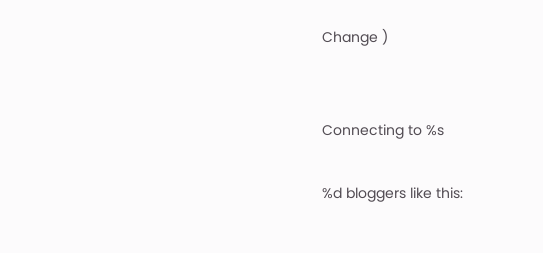Change )


Connecting to %s

%d bloggers like this: